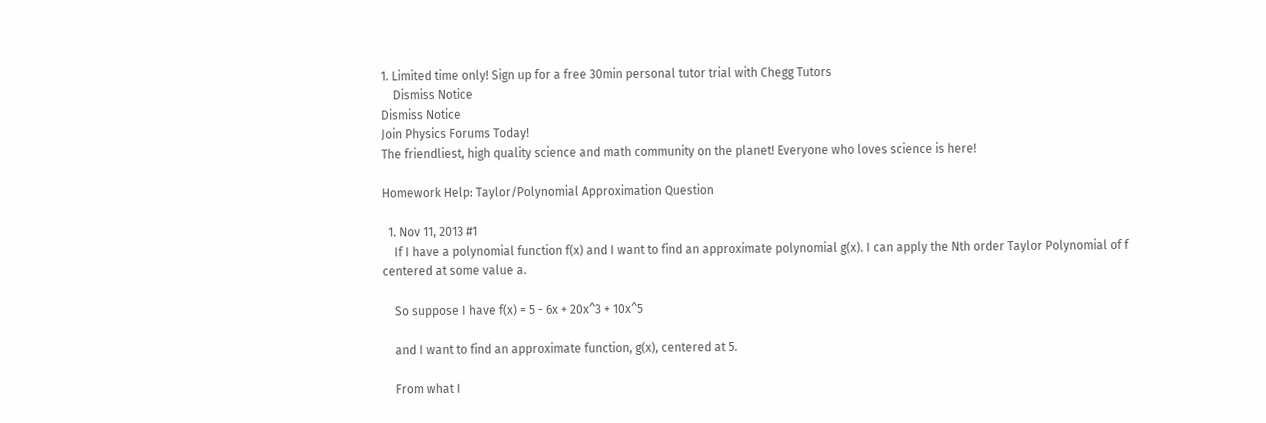1. Limited time only! Sign up for a free 30min personal tutor trial with Chegg Tutors
    Dismiss Notice
Dismiss Notice
Join Physics Forums Today!
The friendliest, high quality science and math community on the planet! Everyone who loves science is here!

Homework Help: Taylor/Polynomial Approximation Question

  1. Nov 11, 2013 #1
    If I have a polynomial function f(x) and I want to find an approximate polynomial g(x). I can apply the Nth order Taylor Polynomial of f centered at some value a.

    So suppose I have f(x) = 5 - 6x + 20x^3 + 10x^5

    and I want to find an approximate function, g(x), centered at 5.

    From what I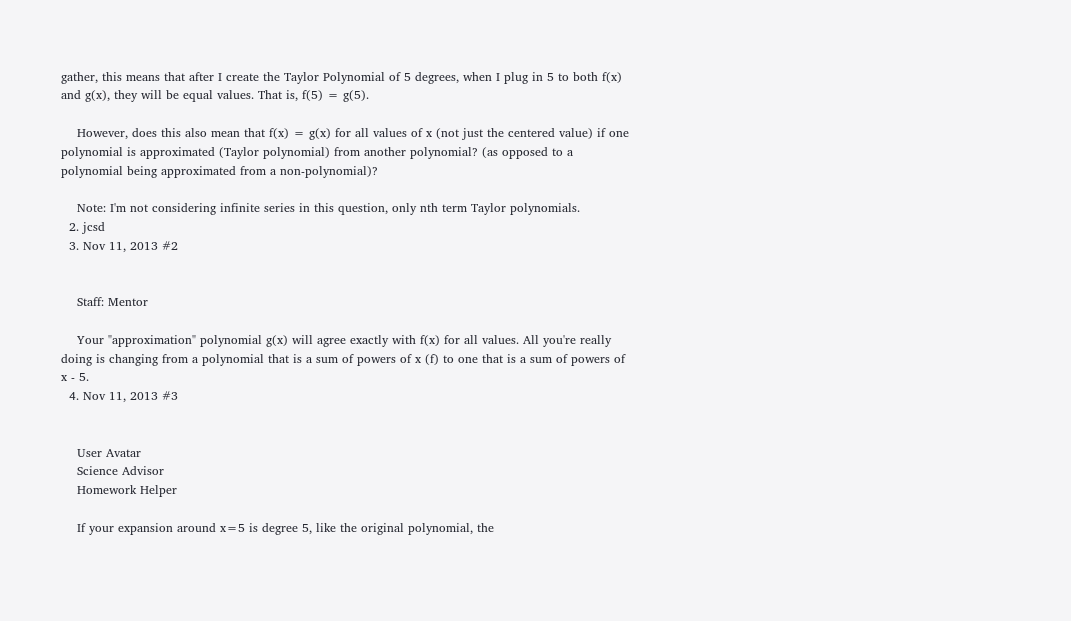gather, this means that after I create the Taylor Polynomial of 5 degrees, when I plug in 5 to both f(x) and g(x), they will be equal values. That is, f(5) = g(5).

    However, does this also mean that f(x) = g(x) for all values of x (not just the centered value) if one polynomial is approximated (Taylor polynomial) from another polynomial? (as opposed to a polynomial being approximated from a non-polynomial)?

    Note: I'm not considering infinite series in this question, only nth term Taylor polynomials.
  2. jcsd
  3. Nov 11, 2013 #2


    Staff: Mentor

    Your "approximation" polynomial g(x) will agree exactly with f(x) for all values. All you're really doing is changing from a polynomial that is a sum of powers of x (f) to one that is a sum of powers of x - 5.
  4. Nov 11, 2013 #3


    User Avatar
    Science Advisor
    Homework Helper

    If your expansion around x=5 is degree 5, like the original polynomial, the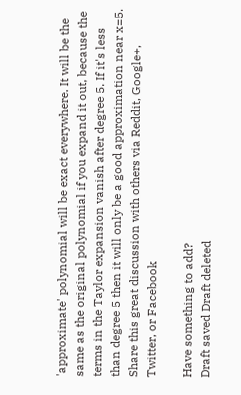'approximate' polynomial will be exact everywhere. It will be the same as the original polynomial if you expand it out, because the terms in the Taylor expansion vanish after degree 5. If it's less than degree 5 then it will only be a good approximation near x=5.
Share this great discussion with others via Reddit, Google+, Twitter, or Facebook

Have something to add?
Draft saved Draft deleted